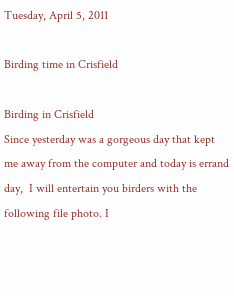Tuesday, April 5, 2011

Birding time in Crisfield

Birding in Crisfield
Since yesterday was a gorgeous day that kept me away from the computer and today is errand day,  I will entertain you birders with the following file photo. I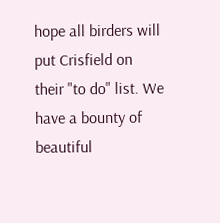hope all birders will put Crisfield on their "to do" list. We have a bounty of beautiful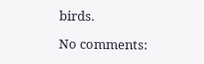birds.

No comments: